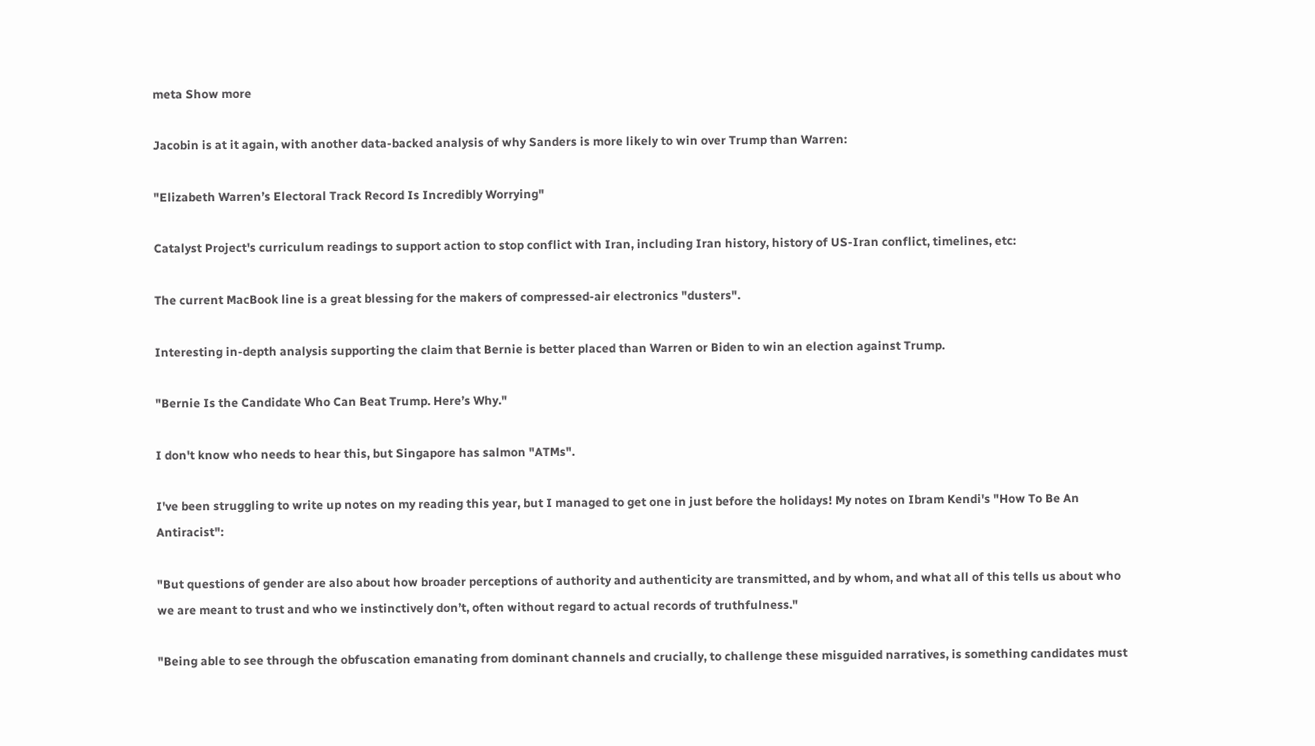meta Show more

Jacobin is at it again, with another data-backed analysis of why Sanders is more likely to win over Trump than Warren:

"Elizabeth Warren’s Electoral Track Record Is Incredibly Worrying"

Catalyst Project's curriculum readings to support action to stop conflict with Iran, including Iran history, history of US-Iran conflict, timelines, etc:

The current MacBook line is a great blessing for the makers of compressed-air electronics "dusters".

Interesting in-depth analysis supporting the claim that Bernie is better placed than Warren or Biden to win an election against Trump.

"Bernie Is the Candidate Who Can Beat Trump. Here’s Why."

I don't know who needs to hear this, but Singapore has salmon "ATMs".

I've been struggling to write up notes on my reading this year, but I managed to get one in just before the holidays! My notes on Ibram Kendi's "How To Be An Antiracist":

"But questions of gender are also about how broader perceptions of authority and authenticity are transmitted, and by whom, and what all of this tells us about who we are meant to trust and who we instinctively don’t, often without regard to actual records of truthfulness."

"Being able to see through the obfuscation emanating from dominant channels and crucially, to challenge these misguided narratives, is something candidates must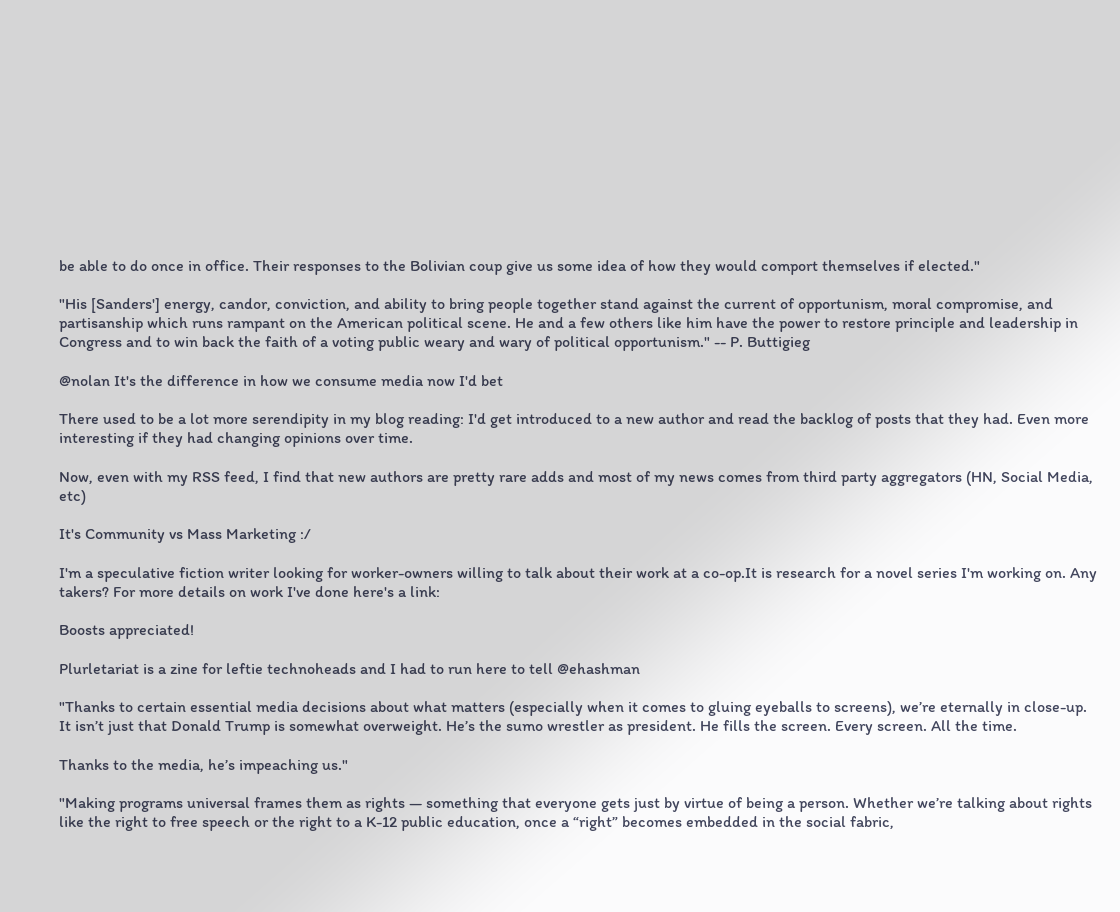be able to do once in office. Their responses to the Bolivian coup give us some idea of how they would comport themselves if elected."

"His [Sanders'] energy, candor, conviction, and ability to bring people together stand against the current of opportunism, moral compromise, and partisanship which runs rampant on the American political scene. He and a few others like him have the power to restore principle and leadership in Congress and to win back the faith of a voting public weary and wary of political opportunism." -- P. Buttigieg

@nolan It's the difference in how we consume media now I'd bet

There used to be a lot more serendipity in my blog reading: I'd get introduced to a new author and read the backlog of posts that they had. Even more interesting if they had changing opinions over time.

Now, even with my RSS feed, I find that new authors are pretty rare adds and most of my news comes from third party aggregators (HN, Social Media, etc)

It's Community vs Mass Marketing :/

I'm a speculative fiction writer looking for worker-owners willing to talk about their work at a co-op.It is research for a novel series I'm working on. Any takers? For more details on work I've done here's a link:

Boosts appreciated!

Plurletariat is a zine for leftie technoheads and I had to run here to tell @ehashman

"Thanks to certain essential media decisions about what matters (especially when it comes to gluing eyeballs to screens), we’re eternally in close-up. It isn’t just that Donald Trump is somewhat overweight. He’s the sumo wrestler as president. He fills the screen. Every screen. All the time.

Thanks to the media, he’s impeaching us."

"Making programs universal frames them as rights — something that everyone gets just by virtue of being a person. Whether we’re talking about rights like the right to free speech or the right to a K-12 public education, once a “right” becomes embedded in the social fabric,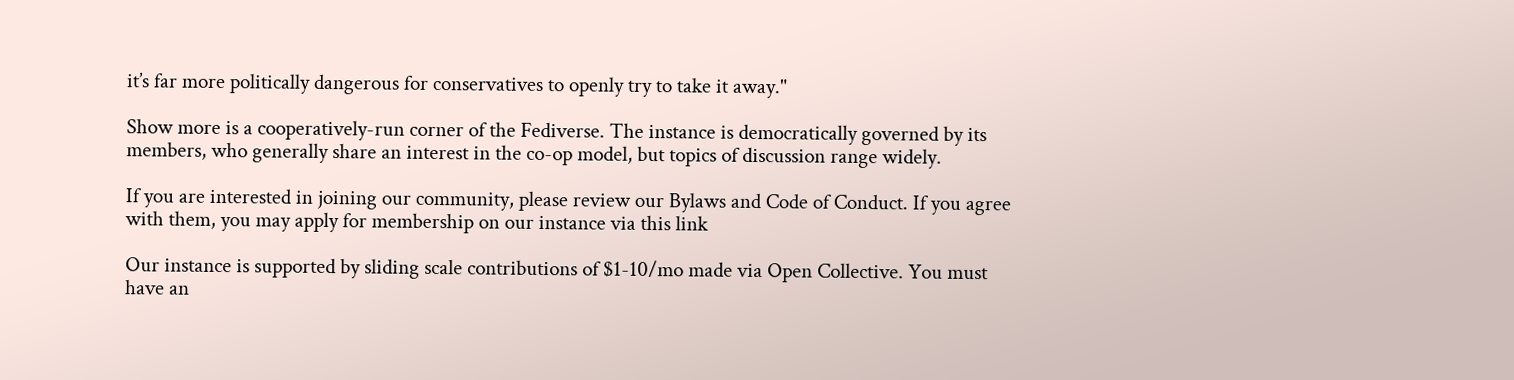it’s far more politically dangerous for conservatives to openly try to take it away."

Show more is a cooperatively-run corner of the Fediverse. The instance is democratically governed by its members, who generally share an interest in the co-op model, but topics of discussion range widely.

If you are interested in joining our community, please review our Bylaws and Code of Conduct. If you agree with them, you may apply for membership on our instance via this link

Our instance is supported by sliding scale contributions of $1-10/mo made via Open Collective. You must have an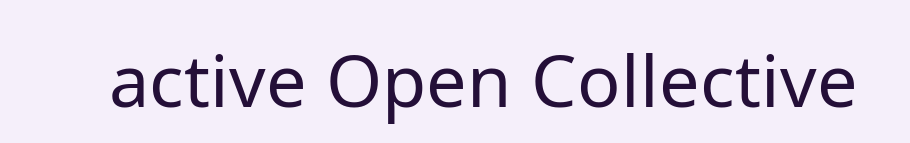active Open Collective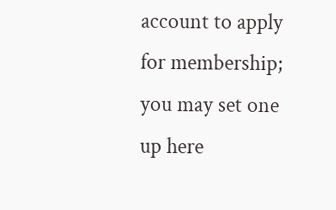account to apply for membership; you may set one up here